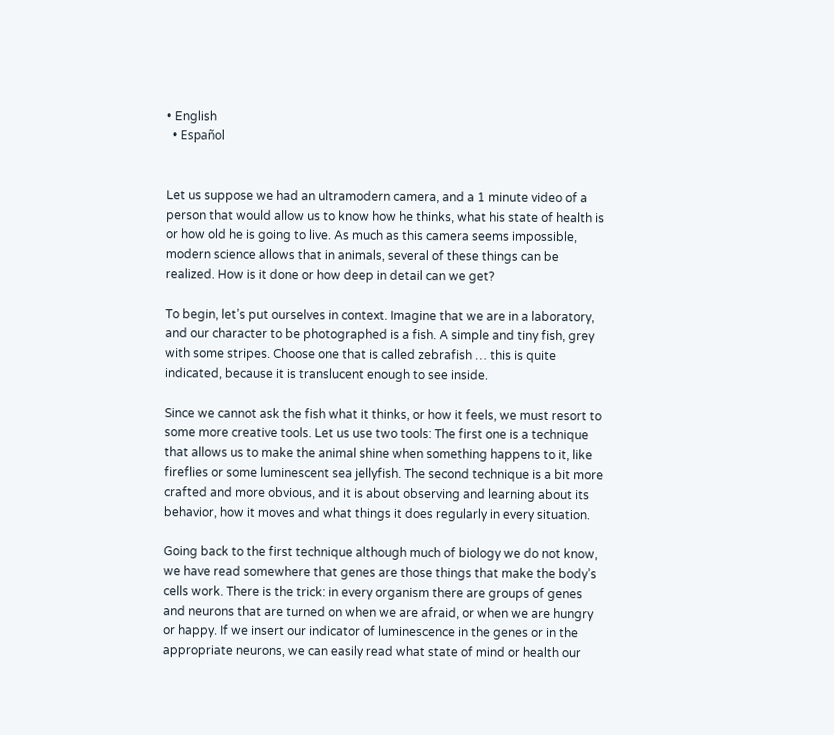• English
  • Español


Let us suppose we had an ultramodern camera, and a 1 minute video of a person that would allow us to know how he thinks, what his state of health is or how old he is going to live. As much as this camera seems impossible, modern science allows that in animals, several of these things can be realized. How is it done or how deep in detail can we get?

To begin, let’s put ourselves in context. Imagine that we are in a laboratory, and our character to be photographed is a fish. A simple and tiny fish, grey with some stripes. Choose one that is called zebrafish … this is quite indicated, because it is translucent enough to see inside.

Since we cannot ask the fish what it thinks, or how it feels, we must resort to some more creative tools. Let us use two tools: The first one is a technique that allows us to make the animal shine when something happens to it, like fireflies or some luminescent sea jellyfish. The second technique is a bit more crafted and more obvious, and it is about observing and learning about its behavior, how it moves and what things it does regularly in every situation.

Going back to the first technique although much of biology we do not know, we have read somewhere that genes are those things that make the body’s cells work. There is the trick: in every organism there are groups of genes and neurons that are turned on when we are afraid, or when we are hungry or happy. If we insert our indicator of luminescence in the genes or in the appropriate neurons, we can easily read what state of mind or health our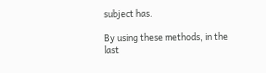subject has.

By using these methods, in the last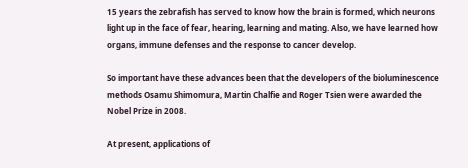15 years the zebrafish has served to know how the brain is formed, which neurons light up in the face of fear, hearing, learning and mating. Also, we have learned how organs, immune defenses and the response to cancer develop.

So important have these advances been that the developers of the bioluminescence methods Osamu Shimomura, Martin Chalfie and Roger Tsien were awarded the Nobel Prize in 2008.

At present, applications of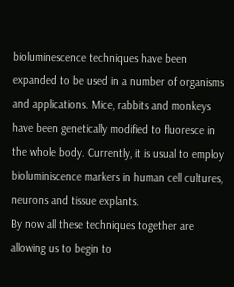bioluminescence techniques have been expanded to be used in a number of organisms and applications. Mice, rabbits and monkeys have been genetically modified to fluoresce in the whole body. Currently, it is usual to employ bioluminiscence markers in human cell cultures, neurons and tissue explants.
By now all these techniques together are allowing us to begin to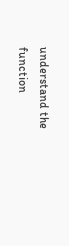understand the function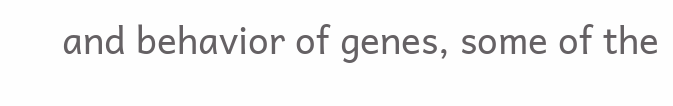and behavior of genes, some of the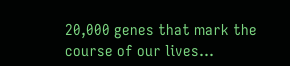20,000 genes that mark the course of our lives…